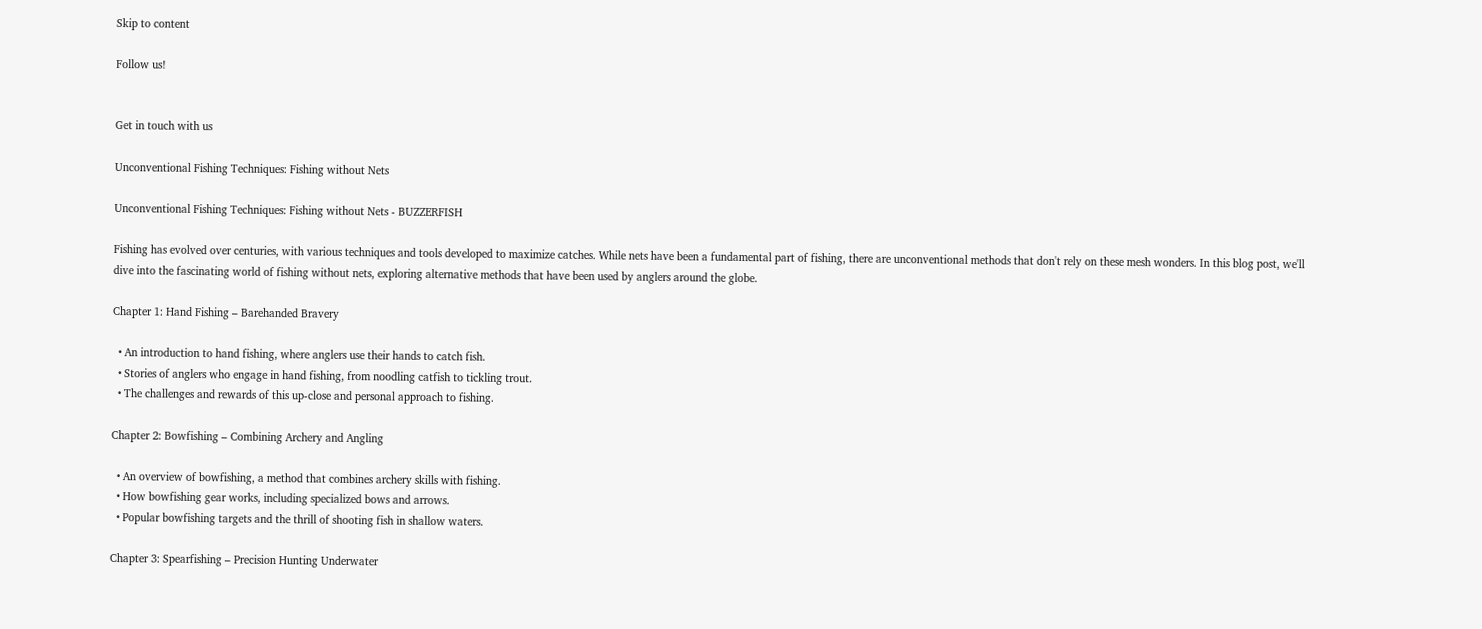Skip to content

Follow us!


Get in touch with us

Unconventional Fishing Techniques: Fishing without Nets

Unconventional Fishing Techniques: Fishing without Nets - BUZZERFISH

Fishing has evolved over centuries, with various techniques and tools developed to maximize catches. While nets have been a fundamental part of fishing, there are unconventional methods that don't rely on these mesh wonders. In this blog post, we'll dive into the fascinating world of fishing without nets, exploring alternative methods that have been used by anglers around the globe.

Chapter 1: Hand Fishing – Barehanded Bravery

  • An introduction to hand fishing, where anglers use their hands to catch fish.
  • Stories of anglers who engage in hand fishing, from noodling catfish to tickling trout.
  • The challenges and rewards of this up-close and personal approach to fishing.

Chapter 2: Bowfishing – Combining Archery and Angling

  • An overview of bowfishing, a method that combines archery skills with fishing.
  • How bowfishing gear works, including specialized bows and arrows.
  • Popular bowfishing targets and the thrill of shooting fish in shallow waters.

Chapter 3: Spearfishing – Precision Hunting Underwater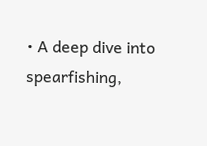• A deep dive into spearfishing,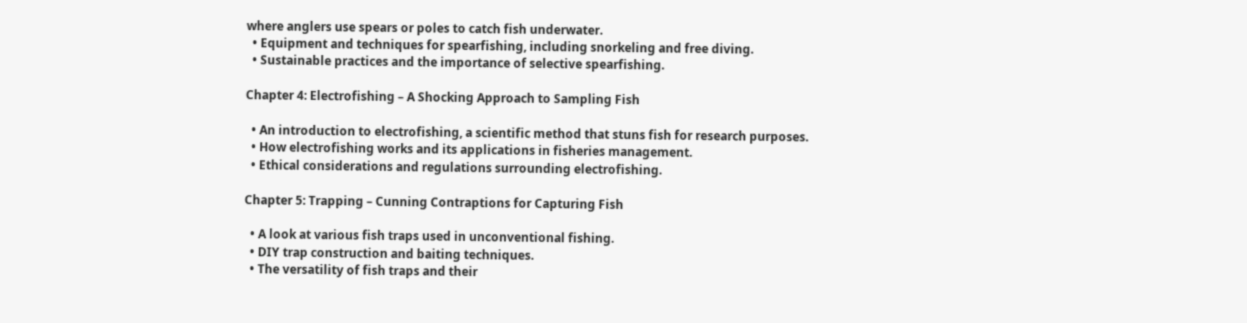where anglers use spears or poles to catch fish underwater.
  • Equipment and techniques for spearfishing, including snorkeling and free diving.
  • Sustainable practices and the importance of selective spearfishing.

Chapter 4: Electrofishing – A Shocking Approach to Sampling Fish

  • An introduction to electrofishing, a scientific method that stuns fish for research purposes.
  • How electrofishing works and its applications in fisheries management.
  • Ethical considerations and regulations surrounding electrofishing.

Chapter 5: Trapping – Cunning Contraptions for Capturing Fish

  • A look at various fish traps used in unconventional fishing.
  • DIY trap construction and baiting techniques.
  • The versatility of fish traps and their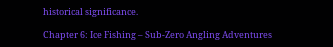historical significance.

Chapter 6: Ice Fishing – Sub-Zero Angling Adventures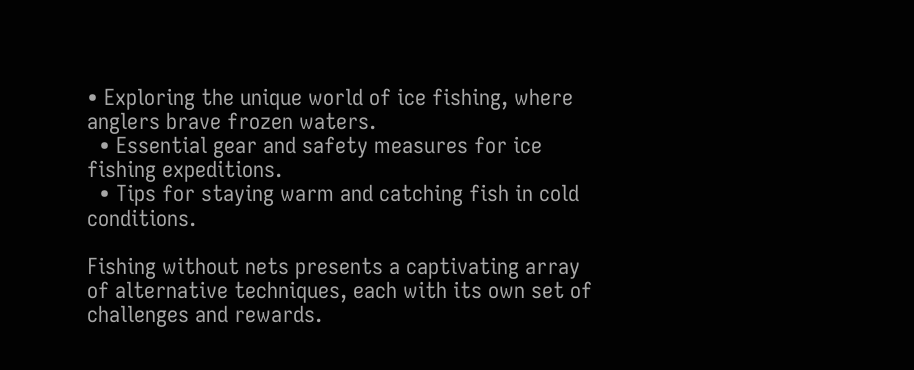• Exploring the unique world of ice fishing, where anglers brave frozen waters.
  • Essential gear and safety measures for ice fishing expeditions.
  • Tips for staying warm and catching fish in cold conditions.

Fishing without nets presents a captivating array of alternative techniques, each with its own set of challenges and rewards.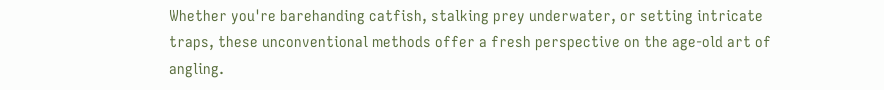Whether you're barehanding catfish, stalking prey underwater, or setting intricate traps, these unconventional methods offer a fresh perspective on the age-old art of angling.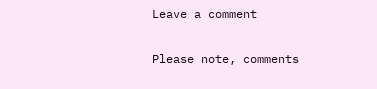Leave a comment

Please note, comments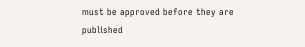must be approved before they are published